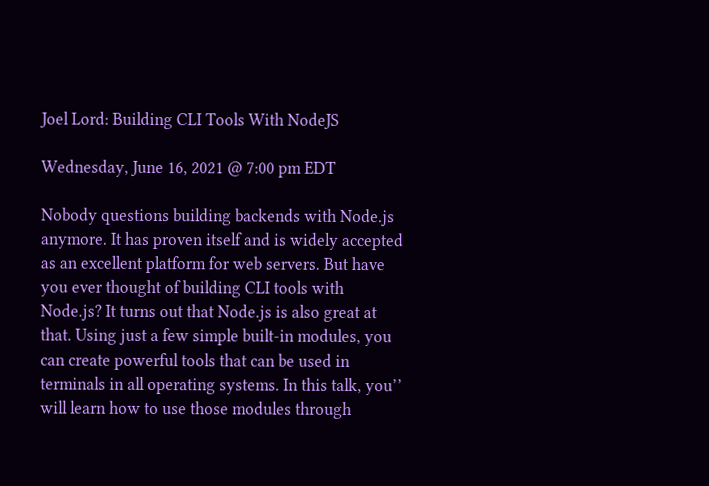Joel Lord: Building CLI Tools With NodeJS

Wednesday, June 16, 2021 @ 7:00 pm EDT

Nobody questions building backends with Node.js anymore. It has proven itself and is widely accepted as an excellent platform for web servers. But have you ever thought of building CLI tools with Node.js? It turns out that Node.js is also great at that. Using just a few simple built-in modules, you can create powerful tools that can be used in terminals in all operating systems. In this talk, you’’ will learn how to use those modules through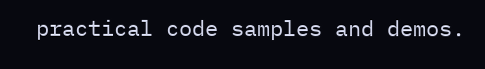practical code samples and demos.